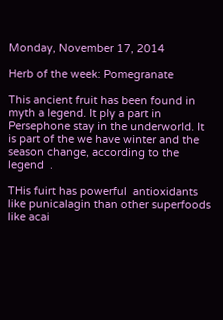Monday, November 17, 2014

Herb of the week: Pomegranate

This ancient fruit has been found in myth a legend. It ply a part in Persephone stay in the underworld. It is part of the we have winter and the season change, according to the legend  .

THis fuirt has powerful  antioxidants like punicalagin than other superfoods like acai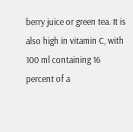berry juice or green tea. It is also high in vitamin C, with 100 ml containing 16 percent of a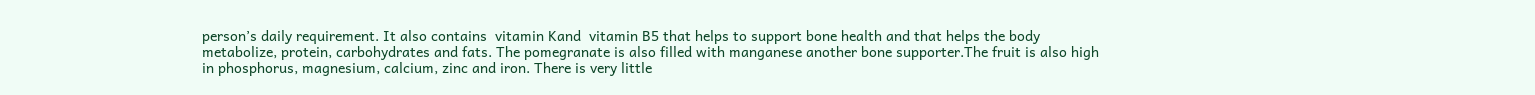person’s daily requirement. It also contains  vitamin Kand  vitamin B5 that helps to support bone health and that helps the body metabolize, protein, carbohydrates and fats. The pomegranate is also filled with manganese another bone supporter.The fruit is also high in phosphorus, magnesium, calcium, zinc and iron. There is very little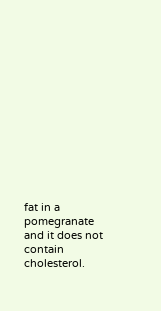fat in a pomegranate and it does not contain cholesterol.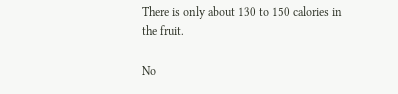There is only about 130 to 150 calories in the fruit.

No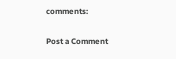comments:

Post a Comment